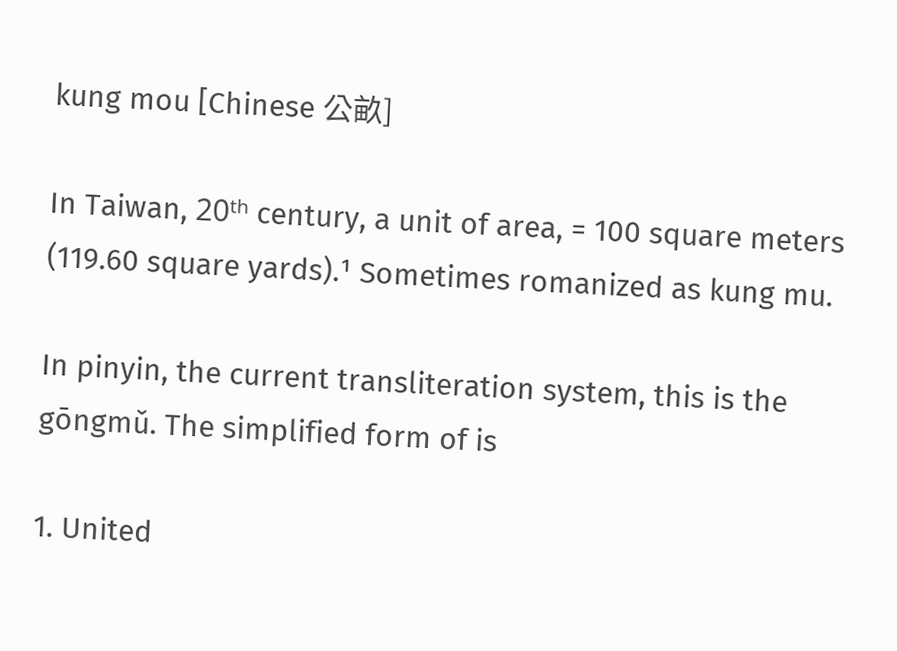kung mou [Chinese 公畝]

In Taiwan, 20ᵗʰ century, a unit of area, = 100 square meters (119.60 square yards).¹ Sometimes romanized as kung mu.

In pinyin, the current transliteration system, this is the gōngmǔ. The simplified form of is

1. United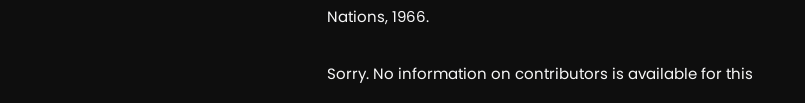Nations, 1966.

Sorry. No information on contributors is available for this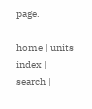page.

home | units index | search |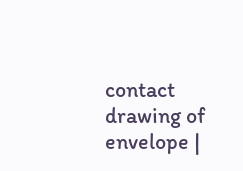contact drawing of envelope |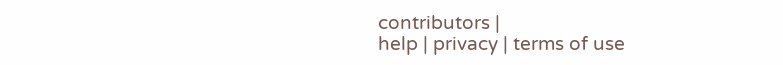contributors |
help | privacy | terms of use